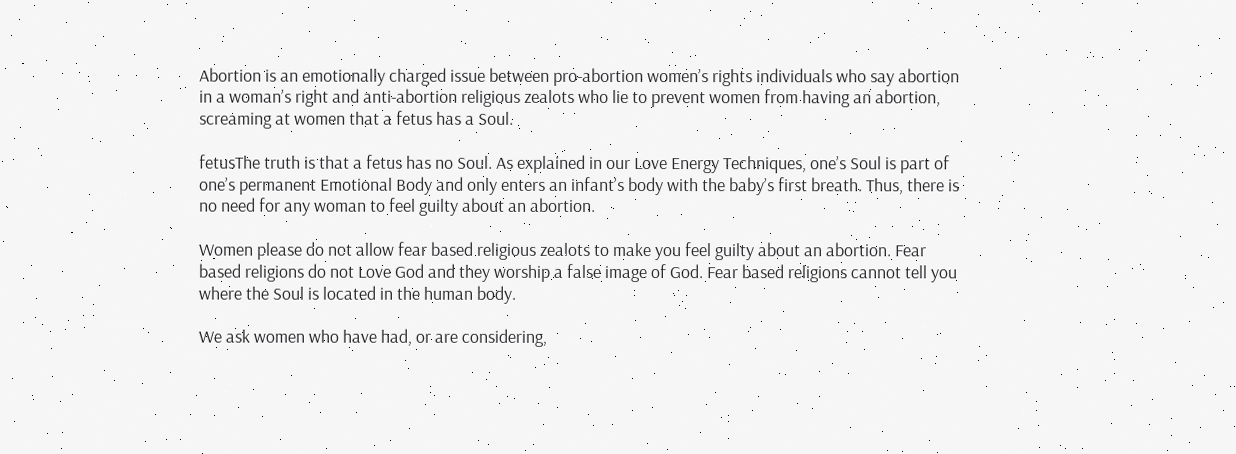Abortion is an emotionally charged issue between pro-abortion women’s rights individuals who say abortion in a woman’s right and anti-abortion religious zealots who lie to prevent women from having an abortion, screaming at women that a fetus has a Soul.

fetusThe truth is that a fetus has no Soul. As explained in our Love Energy Techniques, one’s Soul is part of one’s permanent Emotional Body and only enters an infant’s body with the baby’s first breath. Thus, there is no need for any woman to feel guilty about an abortion.

Women please do not allow fear based religious zealots to make you feel guilty about an abortion. Fear based religions do not Love God and they worship a false image of God. Fear based religions cannot tell you where the Soul is located in the human body.

We ask women who have had, or are considering,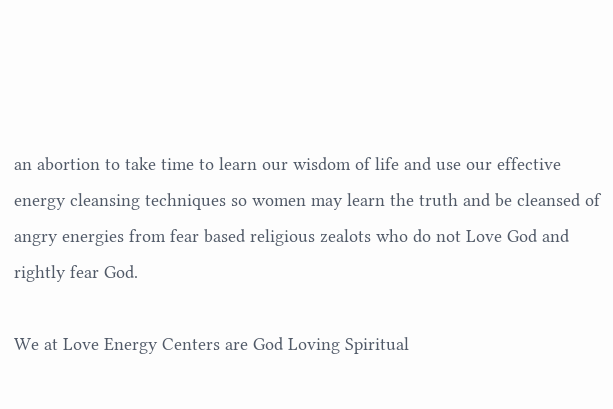an abortion to take time to learn our wisdom of life and use our effective energy cleansing techniques so women may learn the truth and be cleansed of angry energies from fear based religious zealots who do not Love God and rightly fear God.

We at Love Energy Centers are God Loving Spiritual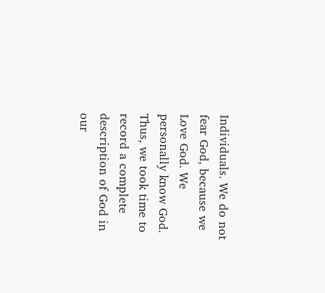Individuals. We do not fear God, because we Love God. We personally know God. Thus, we took time to record a complete description of God in our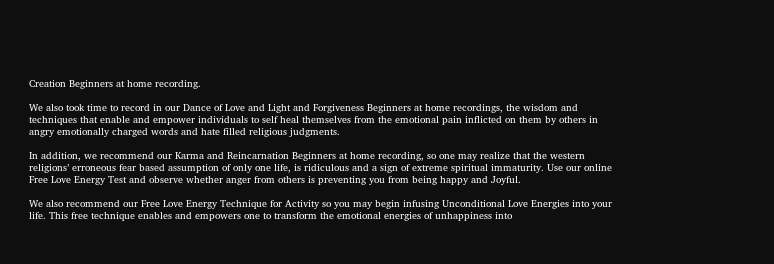Creation Beginners at home recording.

We also took time to record in our Dance of Love and Light and Forgiveness Beginners at home recordings, the wisdom and techniques that enable and empower individuals to self heal themselves from the emotional pain inflicted on them by others in angry emotionally charged words and hate filled religious judgments.

In addition, we recommend our Karma and Reincarnation Beginners at home recording, so one may realize that the western religions’ erroneous fear based assumption of only one life, is ridiculous and a sign of extreme spiritual immaturity. Use our online Free Love Energy Test and observe whether anger from others is preventing you from being happy and Joyful.

We also recommend our Free Love Energy Technique for Activity so you may begin infusing Unconditional Love Energies into your life. This free technique enables and empowers one to transform the emotional energies of unhappiness into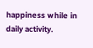happiness while in daily activity.